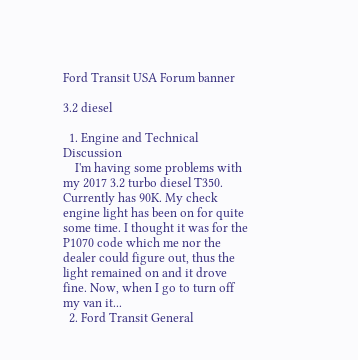Ford Transit USA Forum banner

3.2 diesel

  1. Engine and Technical Discussion
    I'm having some problems with my 2017 3.2 turbo diesel T350. Currently has 90K. My check engine light has been on for quite some time. I thought it was for the P1070 code which me nor the dealer could figure out, thus the light remained on and it drove fine. Now, when I go to turn off my van it...
  2. Ford Transit General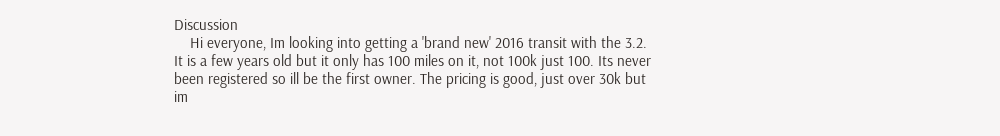Discussion
    Hi everyone, Im looking into getting a 'brand new' 2016 transit with the 3.2. It is a few years old but it only has 100 miles on it, not 100k just 100. Its never been registered so ill be the first owner. The pricing is good, just over 30k but im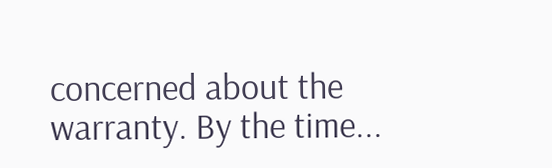concerned about the warranty. By the time...